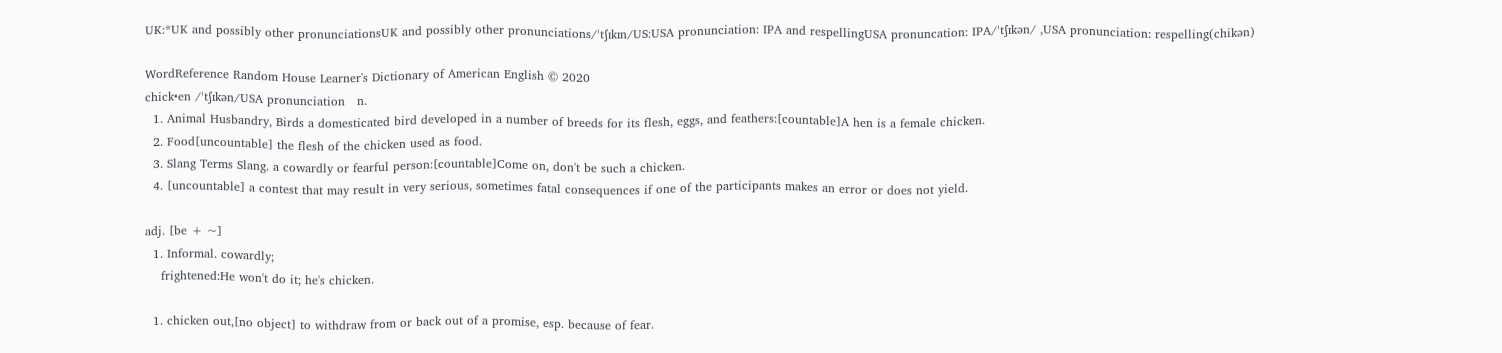UK:*UK and possibly other pronunciationsUK and possibly other pronunciations/ˈtʃɪkɪn/US:USA pronunciation: IPA and respellingUSA pronuncation: IPA/ˈtʃɪkən/ ,USA pronunciation: respelling(chikən)

WordReference Random House Learner's Dictionary of American English © 2020
chick•en /ˈtʃɪkən/USA pronunciation   n.
  1. Animal Husbandry, Birds a domesticated bird developed in a number of breeds for its flesh, eggs, and feathers:[countable]A hen is a female chicken.
  2. Food[uncountable] the flesh of the chicken used as food.
  3. Slang Terms Slang. a cowardly or fearful person:[countable]Come on, don't be such a chicken.
  4. [uncountable] a contest that may result in very serious, sometimes fatal consequences if one of the participants makes an error or does not yield.

adj. [be + ~]
  1. Informal. cowardly;
    frightened:He won't do it; he's chicken.

  1. chicken out,[no object] to withdraw from or back out of a promise, esp. because of fear.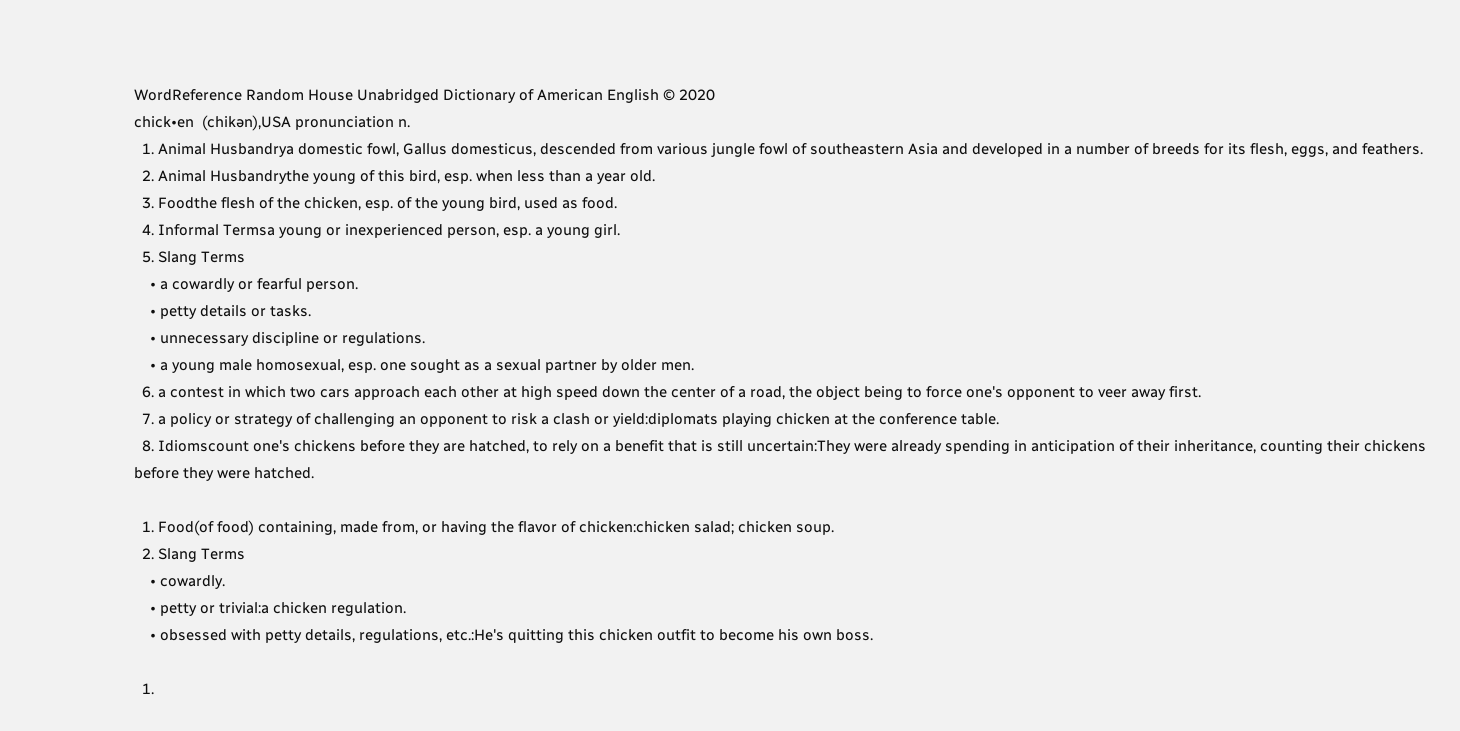WordReference Random House Unabridged Dictionary of American English © 2020
chick•en  (chikən),USA pronunciation n.
  1. Animal Husbandrya domestic fowl, Gallus domesticus, descended from various jungle fowl of southeastern Asia and developed in a number of breeds for its flesh, eggs, and feathers.
  2. Animal Husbandrythe young of this bird, esp. when less than a year old.
  3. Foodthe flesh of the chicken, esp. of the young bird, used as food.
  4. Informal Termsa young or inexperienced person, esp. a young girl.
  5. Slang Terms
    • a cowardly or fearful person.
    • petty details or tasks.
    • unnecessary discipline or regulations.
    • a young male homosexual, esp. one sought as a sexual partner by older men.
  6. a contest in which two cars approach each other at high speed down the center of a road, the object being to force one's opponent to veer away first.
  7. a policy or strategy of challenging an opponent to risk a clash or yield:diplomats playing chicken at the conference table.
  8. Idiomscount one's chickens before they are hatched, to rely on a benefit that is still uncertain:They were already spending in anticipation of their inheritance, counting their chickens before they were hatched.

  1. Food(of food) containing, made from, or having the flavor of chicken:chicken salad; chicken soup.
  2. Slang Terms
    • cowardly.
    • petty or trivial:a chicken regulation.
    • obsessed with petty details, regulations, etc.:He's quitting this chicken outfit to become his own boss.

  1.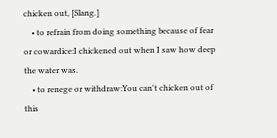chicken out, [Slang.]
    • to refrain from doing something because of fear or cowardice:I chickened out when I saw how deep the water was.
    • to renege or withdraw:You can't chicken out of this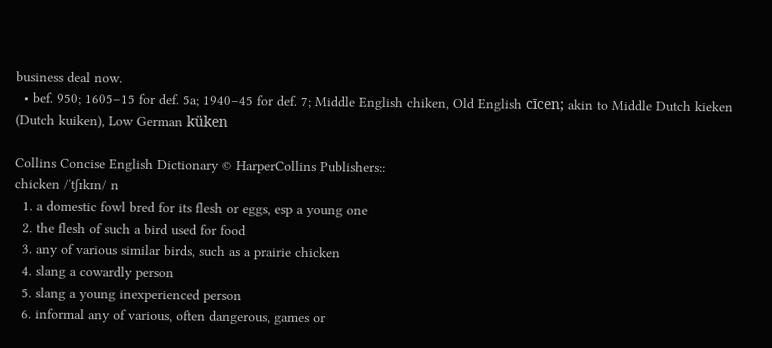business deal now.
  • bef. 950; 1605–15 for def. 5a; 1940–45 for def. 7; Middle English chiken, Old English cīcen; akin to Middle Dutch kieken (Dutch kuiken), Low German küken

Collins Concise English Dictionary © HarperCollins Publishers::
chicken /ˈtʃɪkɪn/ n
  1. a domestic fowl bred for its flesh or eggs, esp a young one
  2. the flesh of such a bird used for food
  3. any of various similar birds, such as a prairie chicken
  4. slang a cowardly person
  5. slang a young inexperienced person
  6. informal any of various, often dangerous, games or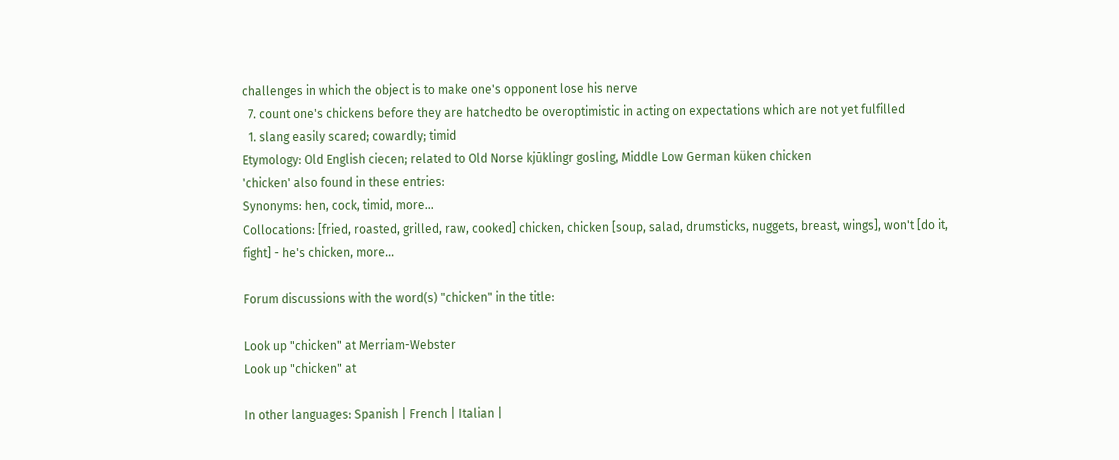challenges in which the object is to make one's opponent lose his nerve
  7. count one's chickens before they are hatchedto be overoptimistic in acting on expectations which are not yet fulfilled
  1. slang easily scared; cowardly; timid
Etymology: Old English ciecen; related to Old Norse kjūklingr gosling, Middle Low German küken chicken
'chicken' also found in these entries:
Synonyms: hen, cock, timid, more...
Collocations: [fried, roasted, grilled, raw, cooked] chicken, chicken [soup, salad, drumsticks, nuggets, breast, wings], won't [do it, fight] - he's chicken, more...

Forum discussions with the word(s) "chicken" in the title:

Look up "chicken" at Merriam-Webster
Look up "chicken" at

In other languages: Spanish | French | Italian |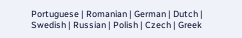Portuguese | Romanian | German | Dutch | Swedish | Russian | Polish | Czech | Greek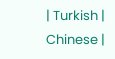| Turkish | Chinese |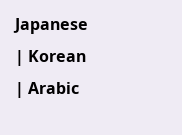Japanese | Korean | Arabic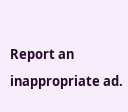Report an inappropriate ad.